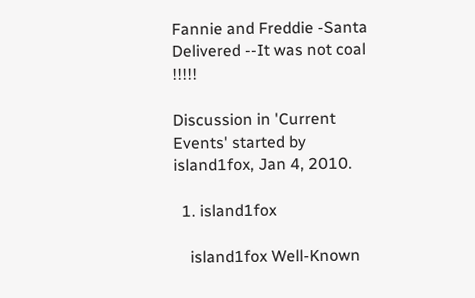Fannie and Freddie -Santa Delivered --It was not coal !!!!!

Discussion in 'Current Events' started by island1fox, Jan 4, 2010.

  1. island1fox

    island1fox Well-Known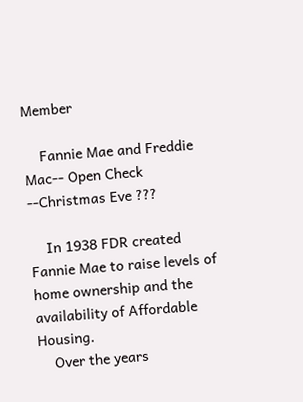Member

    Fannie Mae and Freddie Mac-- Open Check --Christmas Eve ???

    In 1938 FDR created Fannie Mae to raise levels of home ownership and the availability of Affordable Housing.
    Over the years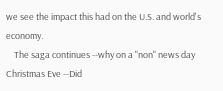we see the impact this had on the U.S. and world's economy.
    The saga continues --why on a "non" news day Christmas Eve --Did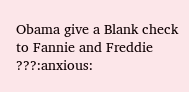Obama give a Blank check to Fannie and Freddie ???:anxious: